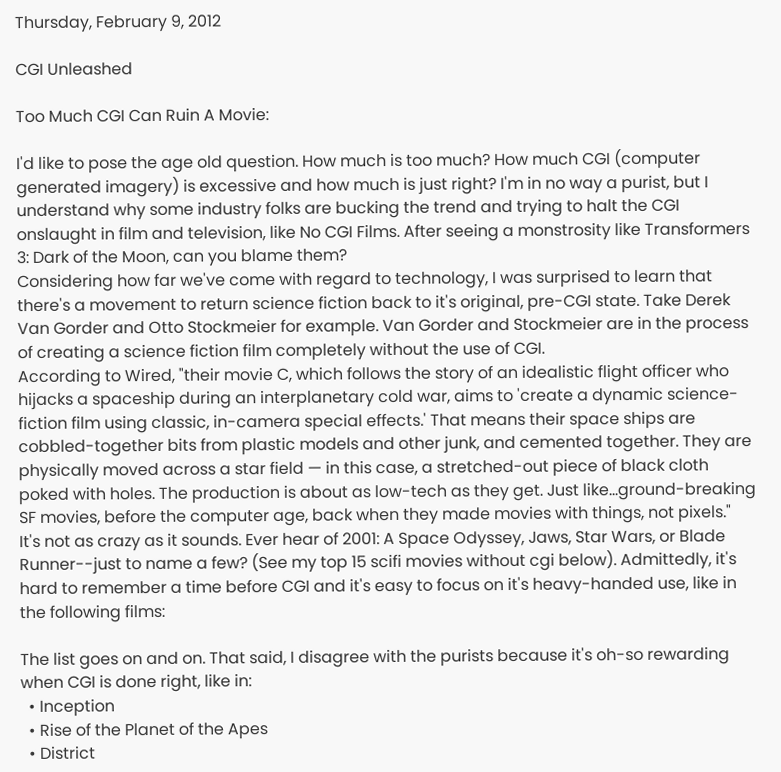Thursday, February 9, 2012

CGI Unleashed

Too Much CGI Can Ruin A Movie:

I'd like to pose the age old question. How much is too much? How much CGI (computer generated imagery) is excessive and how much is just right? I'm in no way a purist, but I understand why some industry folks are bucking the trend and trying to halt the CGI onslaught in film and television, like No CGI Films. After seeing a monstrosity like Transformers 3: Dark of the Moon, can you blame them?
Considering how far we've come with regard to technology, I was surprised to learn that there's a movement to return science fiction back to it's original, pre-CGI state. Take Derek Van Gorder and Otto Stockmeier for example. Van Gorder and Stockmeier are in the process of creating a science fiction film completely without the use of CGI.
According to Wired, "their movie C, which follows the story of an idealistic flight officer who hijacks a spaceship during an interplanetary cold war, aims to 'create a dynamic science-fiction film using classic, in-camera special effects.' That means their space ships are cobbled-together bits from plastic models and other junk, and cemented together. They are physically moved across a star field — in this case, a stretched-out piece of black cloth poked with holes. The production is about as low-tech as they get. Just like...ground-breaking SF movies, before the computer age, back when they made movies with things, not pixels."
It's not as crazy as it sounds. Ever hear of 2001: A Space Odyssey, Jaws, Star Wars, or Blade Runner--just to name a few? (See my top 15 scifi movies without cgi below). Admittedly, it's hard to remember a time before CGI and it's easy to focus on it's heavy-handed use, like in the following films:

The list goes on and on. That said, I disagree with the purists because it's oh-so rewarding when CGI is done right, like in:
  • Inception
  • Rise of the Planet of the Apes
  • District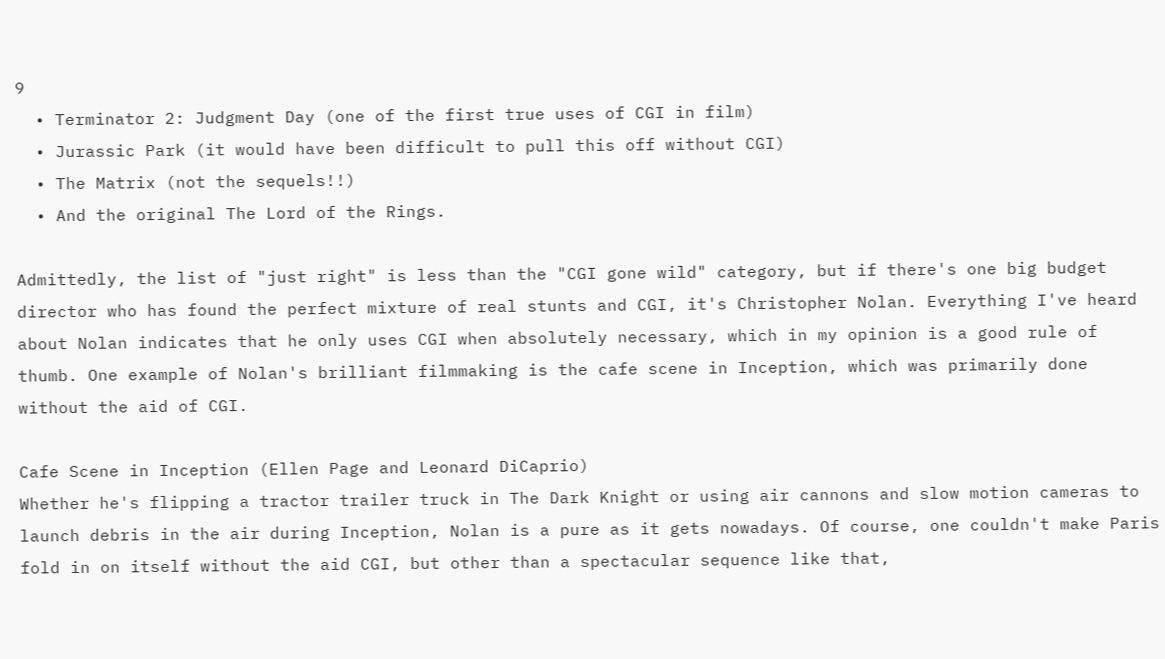9
  • Terminator 2: Judgment Day (one of the first true uses of CGI in film)
  • Jurassic Park (it would have been difficult to pull this off without CGI)
  • The Matrix (not the sequels!!)
  • And the original The Lord of the Rings.

Admittedly, the list of "just right" is less than the "CGI gone wild" category, but if there's one big budget director who has found the perfect mixture of real stunts and CGI, it's Christopher Nolan. Everything I've heard about Nolan indicates that he only uses CGI when absolutely necessary, which in my opinion is a good rule of thumb. One example of Nolan's brilliant filmmaking is the cafe scene in Inception, which was primarily done without the aid of CGI.

Cafe Scene in Inception (Ellen Page and Leonard DiCaprio)
Whether he's flipping a tractor trailer truck in The Dark Knight or using air cannons and slow motion cameras to launch debris in the air during Inception, Nolan is a pure as it gets nowadays. Of course, one couldn't make Paris fold in on itself without the aid CGI, but other than a spectacular sequence like that,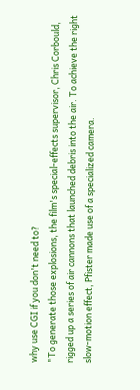why use CGI if you don't need to?
"To generate those explosions, the film's special-effects supervisor, Chris Corbould, rigged up a series of air cannons that launched debris into the air. To achieve the right slow-motion effect, Pfister made use of a specialized camera.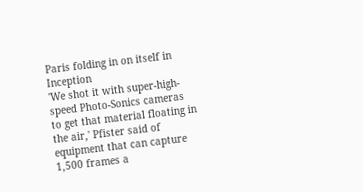Paris folding in on itself in Inception
'We shot it with super-high-speed Photo-Sonics cameras to get that material floating in the air,' Pfister said of equipment that can capture 1,500 frames a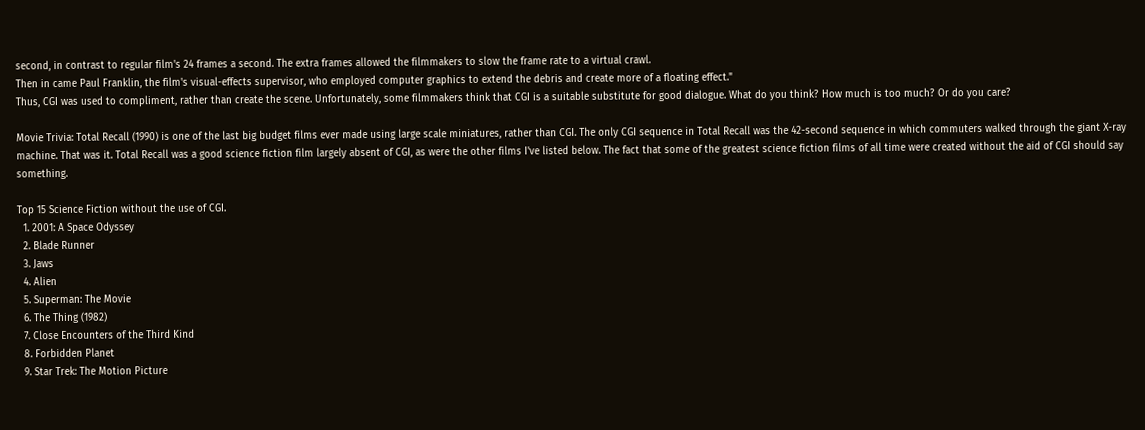second, in contrast to regular film's 24 frames a second. The extra frames allowed the filmmakers to slow the frame rate to a virtual crawl.
Then in came Paul Franklin, the film's visual-effects supervisor, who employed computer graphics to extend the debris and create more of a floating effect."
Thus, CGI was used to compliment, rather than create the scene. Unfortunately, some filmmakers think that CGI is a suitable substitute for good dialogue. What do you think? How much is too much? Or do you care?

Movie Trivia: Total Recall (1990) is one of the last big budget films ever made using large scale miniatures, rather than CGI. The only CGI sequence in Total Recall was the 42-second sequence in which commuters walked through the giant X-ray machine. That was it. Total Recall was a good science fiction film largely absent of CGI, as were the other films I've listed below. The fact that some of the greatest science fiction films of all time were created without the aid of CGI should say something.

Top 15 Science Fiction without the use of CGI.
  1. 2001: A Space Odyssey
  2. Blade Runner
  3. Jaws
  4. Alien
  5. Superman: The Movie
  6. The Thing (1982)
  7. Close Encounters of the Third Kind
  8. Forbidden Planet
  9. Star Trek: The Motion Picture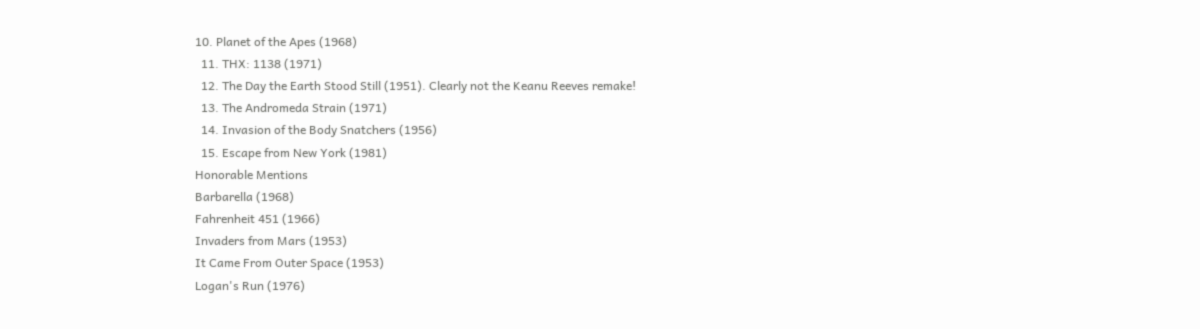10. Planet of the Apes (1968)
  11. THX: 1138 (1971)
  12. The Day the Earth Stood Still (1951). Clearly not the Keanu Reeves remake!
  13. The Andromeda Strain (1971)
  14. Invasion of the Body Snatchers (1956)
  15. Escape from New York (1981)
Honorable Mentions
Barbarella (1968)
Fahrenheit 451 (1966)
Invaders from Mars (1953)
It Came From Outer Space (1953)
Logan's Run (1976)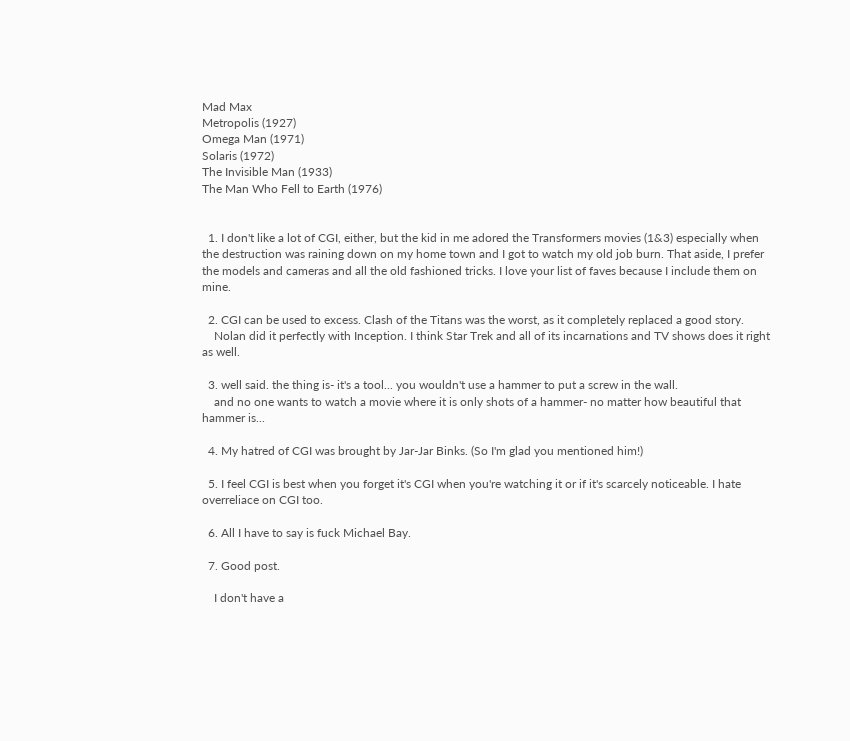Mad Max
Metropolis (1927)
Omega Man (1971)
Solaris (1972)
The Invisible Man (1933)
The Man Who Fell to Earth (1976)


  1. I don't like a lot of CGI, either, but the kid in me adored the Transformers movies (1&3) especially when the destruction was raining down on my home town and I got to watch my old job burn. That aside, I prefer the models and cameras and all the old fashioned tricks. I love your list of faves because I include them on mine.

  2. CGI can be used to excess. Clash of the Titans was the worst, as it completely replaced a good story.
    Nolan did it perfectly with Inception. I think Star Trek and all of its incarnations and TV shows does it right as well.

  3. well said. the thing is- it's a tool... you wouldn't use a hammer to put a screw in the wall.
    and no one wants to watch a movie where it is only shots of a hammer- no matter how beautiful that hammer is...

  4. My hatred of CGI was brought by Jar-Jar Binks. (So I'm glad you mentioned him!)

  5. I feel CGI is best when you forget it's CGI when you're watching it or if it's scarcely noticeable. I hate overreliace on CGI too.

  6. All I have to say is fuck Michael Bay.

  7. Good post.

    I don't have a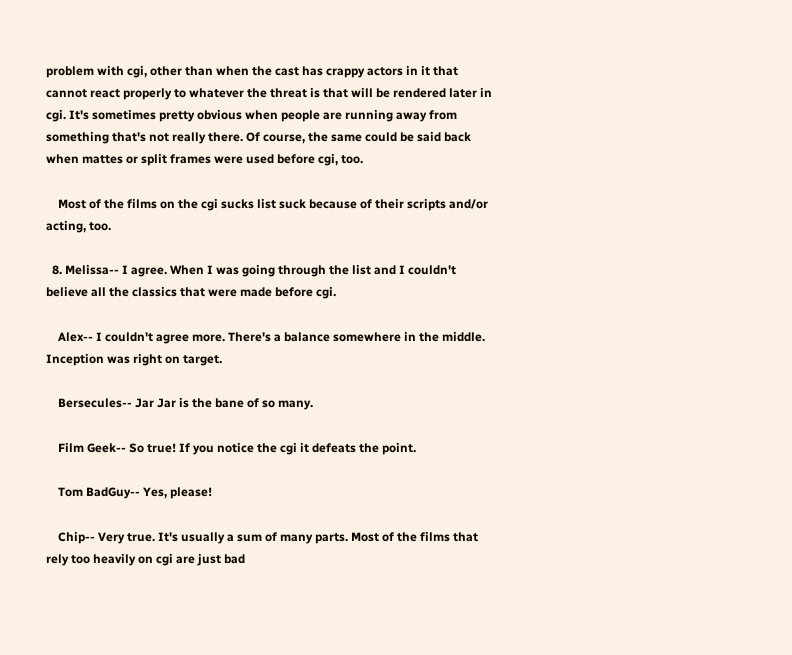problem with cgi, other than when the cast has crappy actors in it that cannot react properly to whatever the threat is that will be rendered later in cgi. It's sometimes pretty obvious when people are running away from something that's not really there. Of course, the same could be said back when mattes or split frames were used before cgi, too.

    Most of the films on the cgi sucks list suck because of their scripts and/or acting, too.

  8. Melissa-- I agree. When I was going through the list and I couldn't believe all the classics that were made before cgi.

    Alex-- I couldn't agree more. There's a balance somewhere in the middle. Inception was right on target.

    Bersecules-- Jar Jar is the bane of so many.

    Film Geek-- So true! If you notice the cgi it defeats the point.

    Tom BadGuy-- Yes, please!

    Chip-- Very true. It's usually a sum of many parts. Most of the films that rely too heavily on cgi are just bad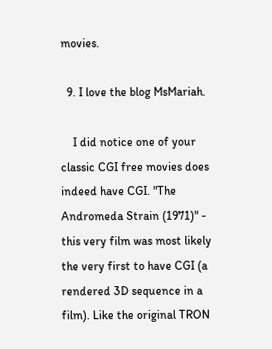movies.

  9. I love the blog MsMariah.

    I did notice one of your classic CGI free movies does indeed have CGI. "The Andromeda Strain (1971)" - this very film was most likely the very first to have CGI (a rendered 3D sequence in a film). Like the original TRON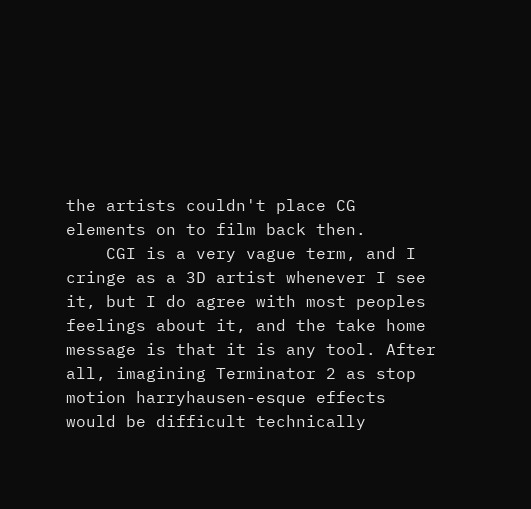the artists couldn't place CG elements on to film back then.
    CGI is a very vague term, and I cringe as a 3D artist whenever I see it, but I do agree with most peoples feelings about it, and the take home message is that it is any tool. After all, imagining Terminator 2 as stop motion harryhausen-esque effects would be difficult technically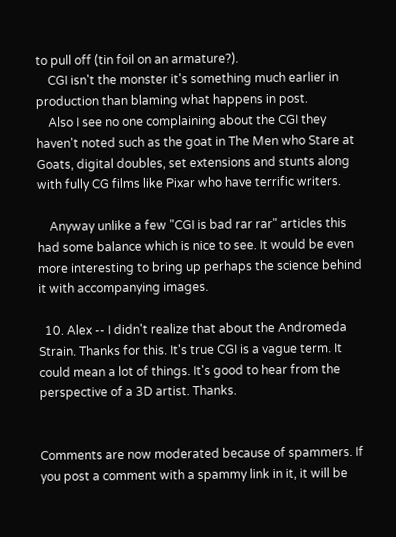to pull off (tin foil on an armature?).
    CGI isn't the monster it's something much earlier in production than blaming what happens in post.
    Also I see no one complaining about the CGI they haven't noted such as the goat in The Men who Stare at Goats, digital doubles, set extensions and stunts along with fully CG films like Pixar who have terrific writers.

    Anyway unlike a few "CGI is bad rar rar" articles this had some balance which is nice to see. It would be even more interesting to bring up perhaps the science behind it with accompanying images.

  10. Alex -- I didn't realize that about the Andromeda Strain. Thanks for this. It's true CGI is a vague term. It could mean a lot of things. It's good to hear from the perspective of a 3D artist. Thanks.


Comments are now moderated because of spammers. If you post a comment with a spammy link in it, it will be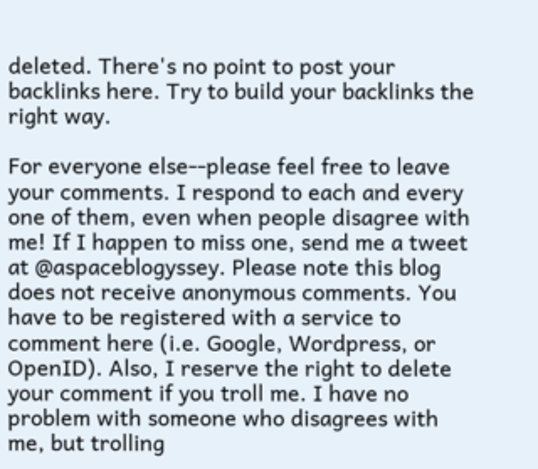deleted. There's no point to post your backlinks here. Try to build your backlinks the right way.

For everyone else--please feel free to leave your comments. I respond to each and every one of them, even when people disagree with me! If I happen to miss one, send me a tweet at @aspaceblogyssey. Please note this blog does not receive anonymous comments. You have to be registered with a service to comment here (i.e. Google, Wordpress, or OpenID). Also, I reserve the right to delete your comment if you troll me. I have no problem with someone who disagrees with me, but trolling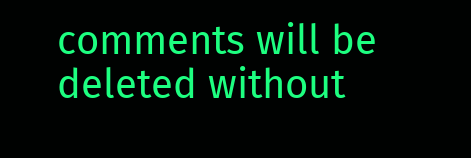comments will be deleted without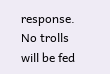response. No trolls will be fed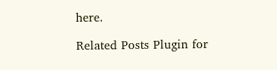here.

Related Posts Plugin for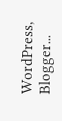WordPress, Blogger...